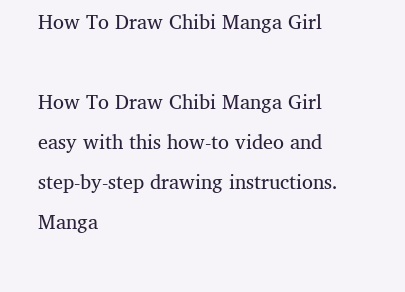How To Draw Chibi Manga Girl

How To Draw Chibi Manga Girl easy with this how-to video and step-by-step drawing instructions. Manga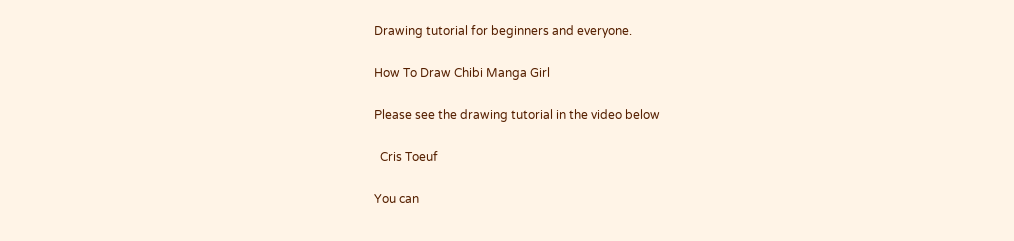Drawing tutorial for beginners and everyone.

How To Draw Chibi Manga Girl

Please see the drawing tutorial in the video below

  Cris Toeuf

You can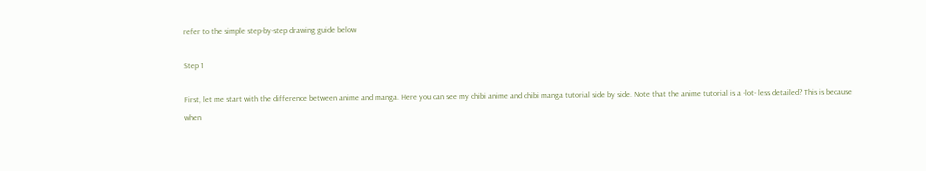refer to the simple step-by-step drawing guide below

Step 1

First, let me start with the difference between anime and manga. Here you can see my chibi anime and chibi manga tutorial side by side. Note that the anime tutorial is a -lot- less detailed? This is because when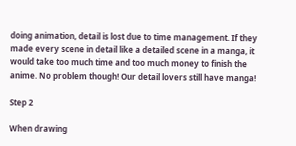doing animation, detail is lost due to time management. If they made every scene in detail like a detailed scene in a manga, it would take too much time and too much money to finish the anime. No problem though! Our detail lovers still have manga!

Step 2

When drawing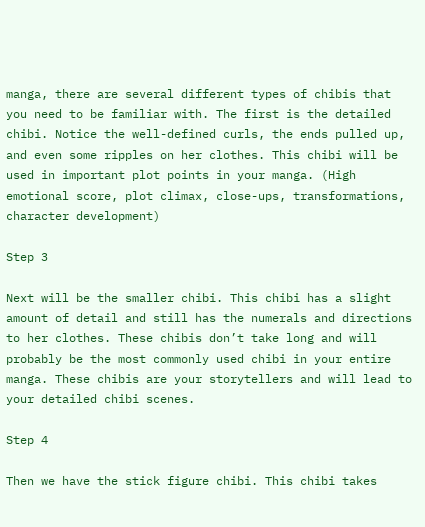manga, there are several different types of chibis that you need to be familiar with. The first is the detailed chibi. Notice the well-defined curls, the ends pulled up, and even some ripples on her clothes. This chibi will be used in important plot points in your manga. (High emotional score, plot climax, close-ups, transformations, character development)

Step 3

Next will be the smaller chibi. This chibi has a slight amount of detail and still has the numerals and directions to her clothes. These chibis don’t take long and will probably be the most commonly used chibi in your entire manga. These chibis are your storytellers and will lead to your detailed chibi scenes.

Step 4

Then we have the stick figure chibi. This chibi takes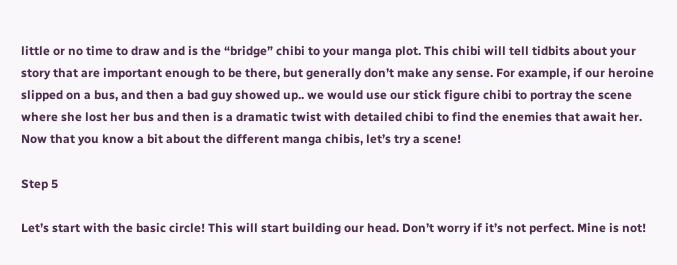little or no time to draw and is the “bridge” chibi to your manga plot. This chibi will tell tidbits about your story that are important enough to be there, but generally don’t make any sense. For example, if our heroine slipped on a bus, and then a bad guy showed up.. we would use our stick figure chibi to portray the scene where she lost her bus and then is a dramatic twist with detailed chibi to find the enemies that await her. Now that you know a bit about the different manga chibis, let’s try a scene!

Step 5

Let’s start with the basic circle! This will start building our head. Don’t worry if it’s not perfect. Mine is not!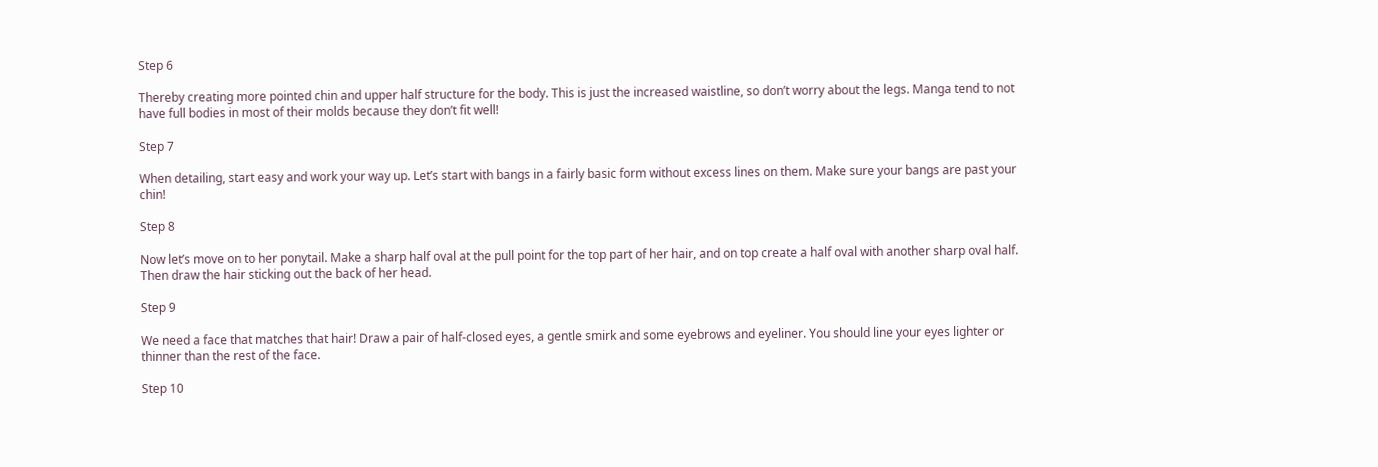Step 6

Thereby creating more pointed chin and upper half structure for the body. This is just the increased waistline, so don’t worry about the legs. Manga tend to not have full bodies in most of their molds because they don’t fit well!

Step 7

When detailing, start easy and work your way up. Let’s start with bangs in a fairly basic form without excess lines on them. Make sure your bangs are past your chin!

Step 8

Now let’s move on to her ponytail. Make a sharp half oval at the pull point for the top part of her hair, and on top create a half oval with another sharp oval half. Then draw the hair sticking out the back of her head.

Step 9

We need a face that matches that hair! Draw a pair of half-closed eyes, a gentle smirk and some eyebrows and eyeliner. You should line your eyes lighter or thinner than the rest of the face.

Step 10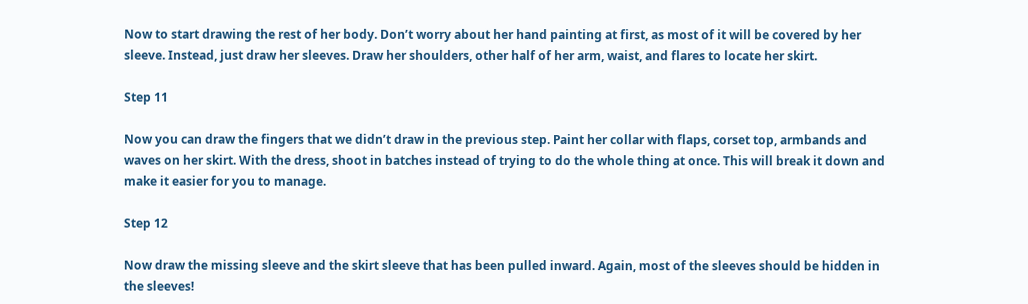Now to start drawing the rest of her body. Don’t worry about her hand painting at first, as most of it will be covered by her sleeve. Instead, just draw her sleeves. Draw her shoulders, other half of her arm, waist, and flares to locate her skirt.

Step 11

Now you can draw the fingers that we didn’t draw in the previous step. Paint her collar with flaps, corset top, armbands and waves on her skirt. With the dress, shoot in batches instead of trying to do the whole thing at once. This will break it down and make it easier for you to manage.

Step 12

Now draw the missing sleeve and the skirt sleeve that has been pulled inward. Again, most of the sleeves should be hidden in the sleeves!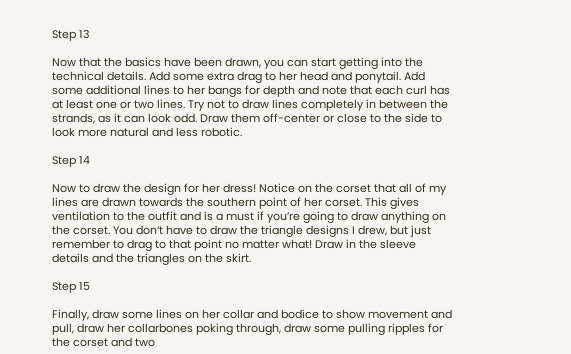Step 13

Now that the basics have been drawn, you can start getting into the technical details. Add some extra drag to her head and ponytail. Add some additional lines to her bangs for depth and note that each curl has at least one or two lines. Try not to draw lines completely in between the strands, as it can look odd. Draw them off-center or close to the side to look more natural and less robotic.

Step 14

Now to draw the design for her dress! Notice on the corset that all of my lines are drawn towards the southern point of her corset. This gives ventilation to the outfit and is a must if you’re going to draw anything on the corset. You don’t have to draw the triangle designs I drew, but just remember to drag to that point no matter what! Draw in the sleeve details and the triangles on the skirt.

Step 15

Finally, draw some lines on her collar and bodice to show movement and pull, draw her collarbones poking through, draw some pulling ripples for the corset and two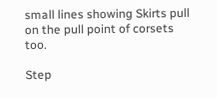small lines showing Skirts pull on the pull point of corsets too.

Step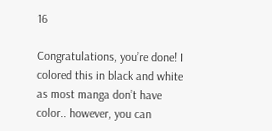16

Congratulations, you’re done! I colored this in black and white as most manga don’t have color.. however, you can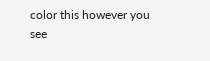color this however you see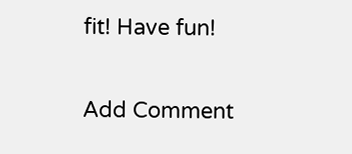fit! Have fun!

Add Comment